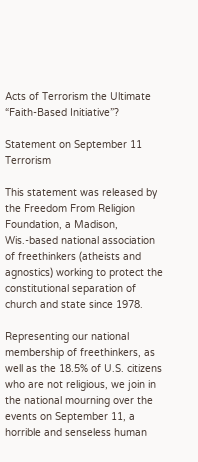Acts of Terrorism the Ultimate “Faith-Based Initiative”?

Statement on September 11 Terrorism

This statement was released by the Freedom From Religion Foundation, a Madison, Wis.-based national association of freethinkers (atheists and agnostics) working to protect the constitutional separation of church and state since 1978.

Representing our national membership of freethinkers, as well as the 18.5% of U.S. citizens who are not religious, we join in the national mourning over the events on September 11, a horrible and senseless human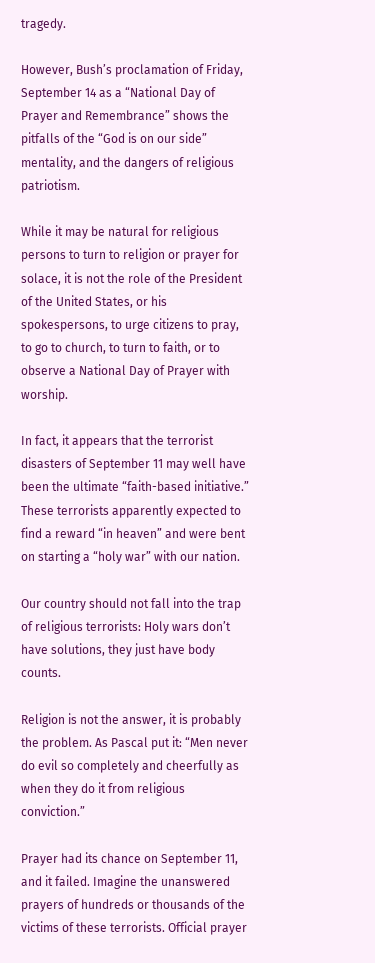tragedy.

However, Bush’s proclamation of Friday, September 14 as a “National Day of Prayer and Remembrance” shows the pitfalls of the “God is on our side” mentality, and the dangers of religious patriotism.

While it may be natural for religious persons to turn to religion or prayer for solace, it is not the role of the President of the United States, or his spokespersons, to urge citizens to pray, to go to church, to turn to faith, or to observe a National Day of Prayer with worship.

In fact, it appears that the terrorist disasters of September 11 may well have been the ultimate “faith-based initiative.” These terrorists apparently expected to find a reward “in heaven” and were bent on starting a “holy war” with our nation.

Our country should not fall into the trap of religious terrorists: Holy wars don’t have solutions, they just have body counts.

Religion is not the answer, it is probably the problem. As Pascal put it: “Men never do evil so completely and cheerfully as when they do it from religious conviction.”

Prayer had its chance on September 11, and it failed. Imagine the unanswered prayers of hundreds or thousands of the victims of these terrorists. Official prayer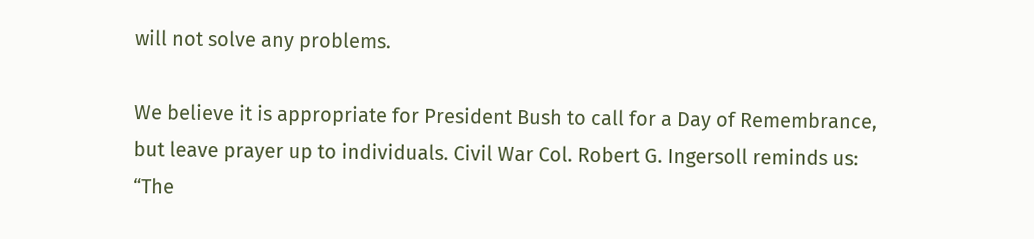will not solve any problems.

We believe it is appropriate for President Bush to call for a Day of Remembrance, but leave prayer up to individuals. Civil War Col. Robert G. Ingersoll reminds us: “The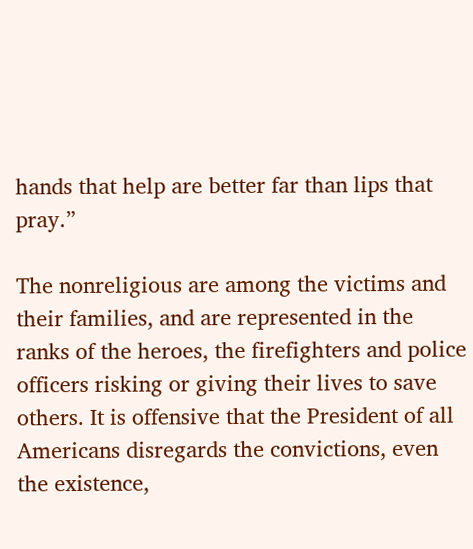hands that help are better far than lips that pray.”

The nonreligious are among the victims and their families, and are represented in the ranks of the heroes, the firefighters and police officers risking or giving their lives to save others. It is offensive that the President of all Americans disregards the convictions, even the existence,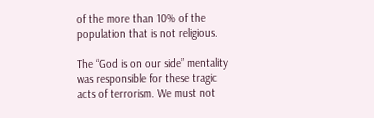of the more than 10% of the population that is not religious.

The “God is on our side” mentality was responsible for these tragic acts of terrorism. We must not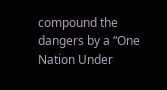compound the dangers by a “One Nation Under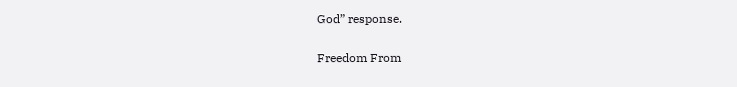God” response.


Freedom From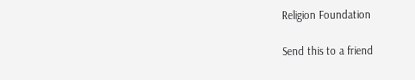Religion Foundation

Send this to a friend